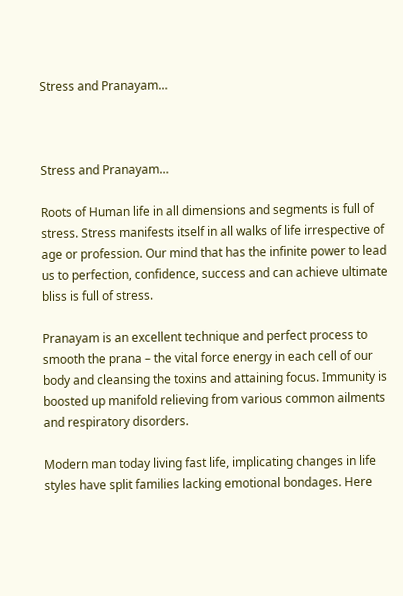Stress and Pranayam…



Stress and Pranayam…

Roots of Human life in all dimensions and segments is full of stress. Stress manifests itself in all walks of life irrespective of age or profession. Our mind that has the infinite power to lead us to perfection, confidence, success and can achieve ultimate bliss is full of stress.

Pranayam is an excellent technique and perfect process to smooth the prana – the vital force energy in each cell of our body and cleansing the toxins and attaining focus. Immunity is boosted up manifold relieving from various common ailments and respiratory disorders.

Modern man today living fast life, implicating changes in life styles have split families lacking emotional bondages. Here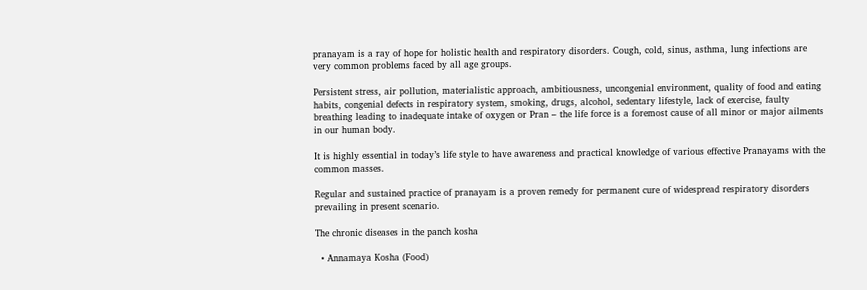pranayam is a ray of hope for holistic health and respiratory disorders. Cough, cold, sinus, asthma, lung infections are very common problems faced by all age groups.

Persistent stress, air pollution, materialistic approach, ambitiousness, uncongenial environment, quality of food and eating habits, congenial defects in respiratory system, smoking, drugs, alcohol, sedentary lifestyle, lack of exercise, faulty breathing leading to inadequate intake of oxygen or Pran – the life force is a foremost cause of all minor or major ailments in our human body.

It is highly essential in today’s life style to have awareness and practical knowledge of various effective Pranayams with the common masses.

Regular and sustained practice of pranayam is a proven remedy for permanent cure of widespread respiratory disorders prevailing in present scenario.

The chronic diseases in the panch kosha

  • Annamaya Kosha (Food)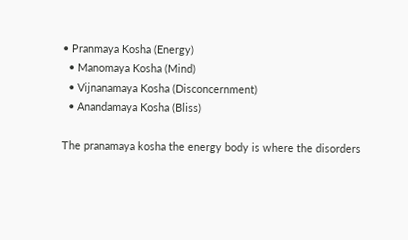• Pranmaya Kosha (Energy)
  • Manomaya Kosha (Mind)
  • Vijnanamaya Kosha (Disconcernment)
  • Anandamaya Kosha (Bliss)

The pranamaya kosha the energy body is where the disorders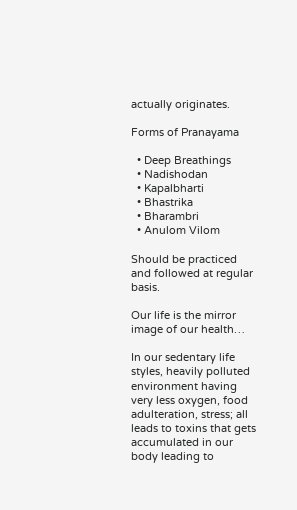actually originates.

Forms of Pranayama

  • Deep Breathings
  • Nadishodan
  • Kapalbharti
  • Bhastrika
  • Bharambri
  • Anulom Vilom

Should be practiced and followed at regular basis.

Our life is the mirror image of our health…

In our sedentary life styles, heavily polluted environment having very less oxygen, food adulteration, stress; all leads to toxins that gets accumulated in our body leading to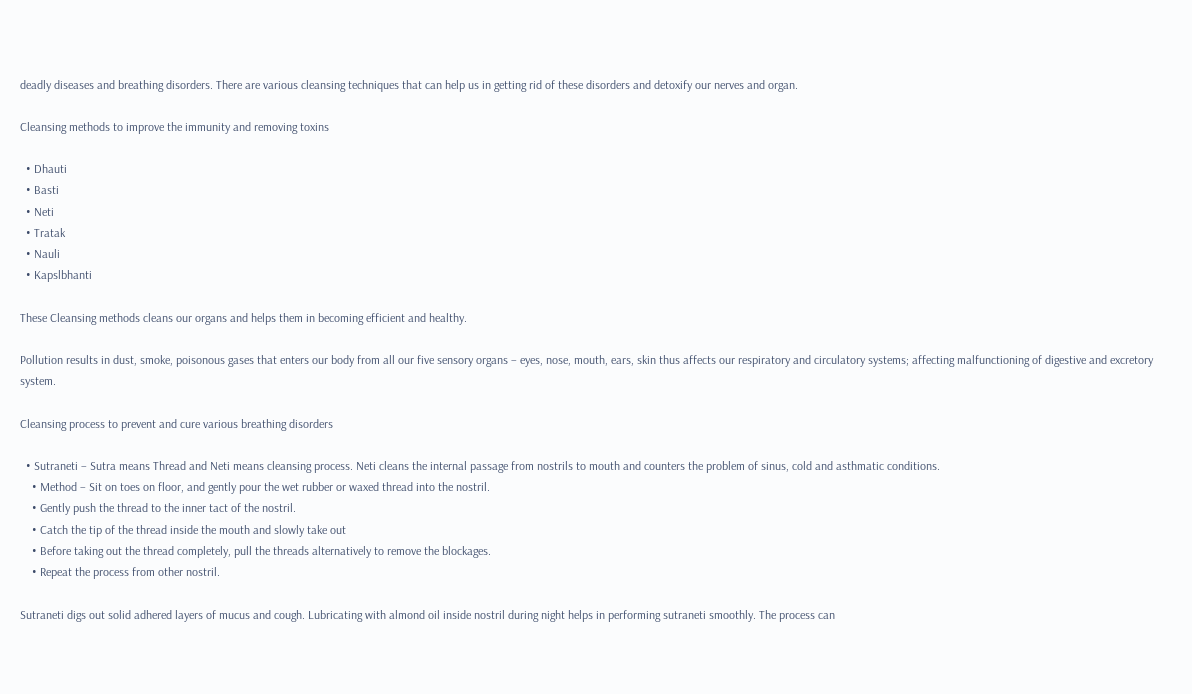deadly diseases and breathing disorders. There are various cleansing techniques that can help us in getting rid of these disorders and detoxify our nerves and organ.

Cleansing methods to improve the immunity and removing toxins

  • Dhauti
  • Basti
  • Neti
  • Tratak
  • Nauli
  • Kapslbhanti

These Cleansing methods cleans our organs and helps them in becoming efficient and healthy.

Pollution results in dust, smoke, poisonous gases that enters our body from all our five sensory organs – eyes, nose, mouth, ears, skin thus affects our respiratory and circulatory systems; affecting malfunctioning of digestive and excretory system.

Cleansing process to prevent and cure various breathing disorders

  • Sutraneti – Sutra means Thread and Neti means cleansing process. Neti cleans the internal passage from nostrils to mouth and counters the problem of sinus, cold and asthmatic conditions.
    • Method – Sit on toes on floor, and gently pour the wet rubber or waxed thread into the nostril.
    • Gently push the thread to the inner tact of the nostril.
    • Catch the tip of the thread inside the mouth and slowly take out
    • Before taking out the thread completely, pull the threads alternatively to remove the blockages.
    • Repeat the process from other nostril.

Sutraneti digs out solid adhered layers of mucus and cough. Lubricating with almond oil inside nostril during night helps in performing sutraneti smoothly. The process can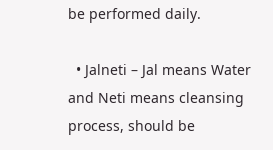be performed daily.

  • Jalneti – Jal means Water and Neti means cleansing process, should be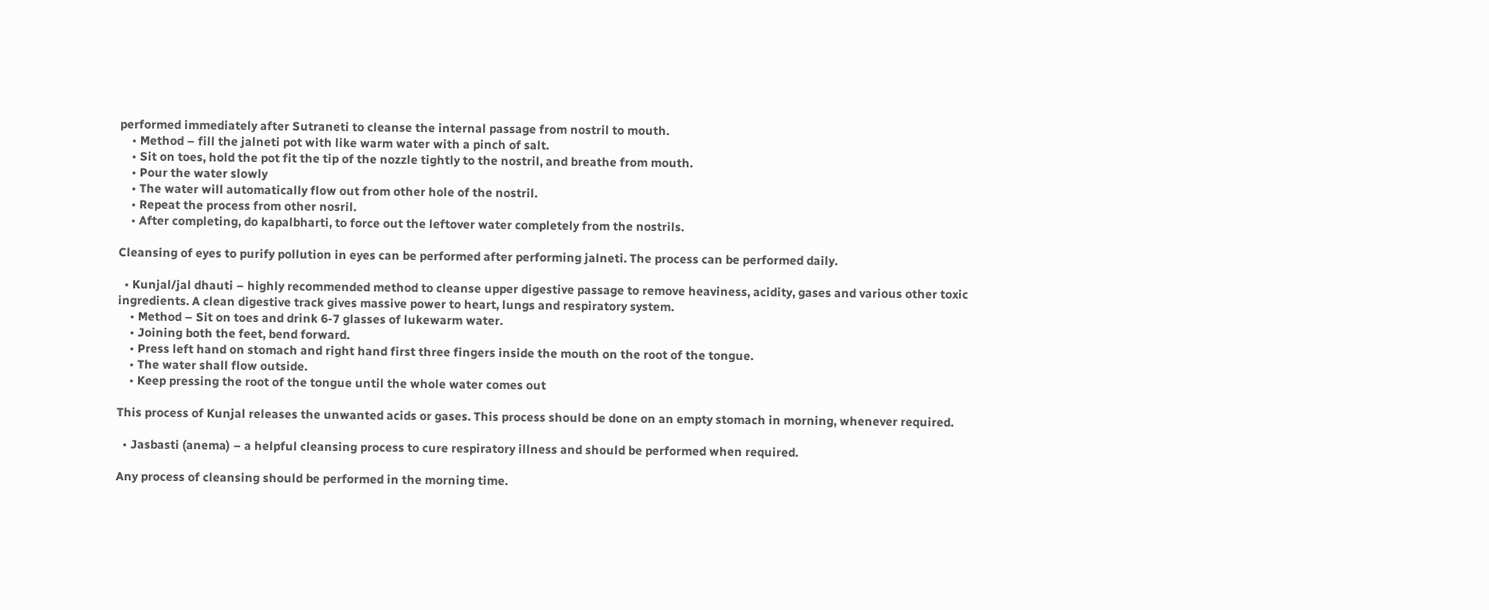performed immediately after Sutraneti to cleanse the internal passage from nostril to mouth.
    • Method – fill the jalneti pot with like warm water with a pinch of salt.
    • Sit on toes, hold the pot fit the tip of the nozzle tightly to the nostril, and breathe from mouth.
    • Pour the water slowly
    • The water will automatically flow out from other hole of the nostril.
    • Repeat the process from other nosril.
    • After completing, do kapalbharti, to force out the leftover water completely from the nostrils.

Cleansing of eyes to purify pollution in eyes can be performed after performing jalneti. The process can be performed daily.

  • Kunjal/jal dhauti – highly recommended method to cleanse upper digestive passage to remove heaviness, acidity, gases and various other toxic ingredients. A clean digestive track gives massive power to heart, lungs and respiratory system.
    • Method – Sit on toes and drink 6-7 glasses of lukewarm water.
    • Joining both the feet, bend forward.
    • Press left hand on stomach and right hand first three fingers inside the mouth on the root of the tongue.
    • The water shall flow outside.
    • Keep pressing the root of the tongue until the whole water comes out

This process of Kunjal releases the unwanted acids or gases. This process should be done on an empty stomach in morning, whenever required.

  • Jasbasti (anema) – a helpful cleansing process to cure respiratory illness and should be performed when required.

Any process of cleansing should be performed in the morning time.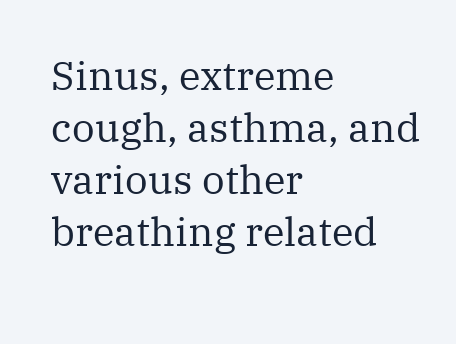Sinus, extreme cough, asthma, and various other breathing related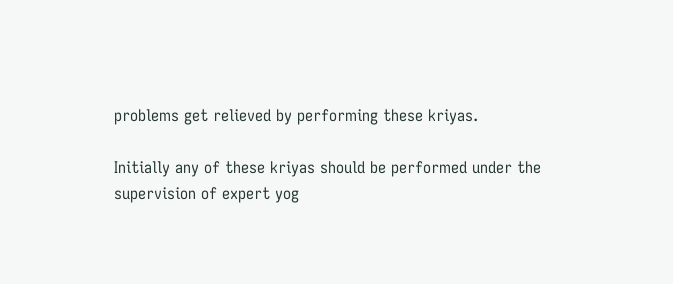problems get relieved by performing these kriyas.

Initially any of these kriyas should be performed under the supervision of expert yog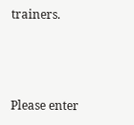trainers.



Please enter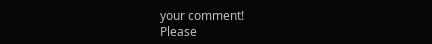your comment!
Please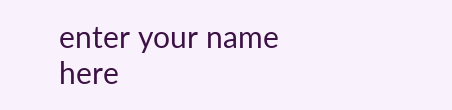enter your name here